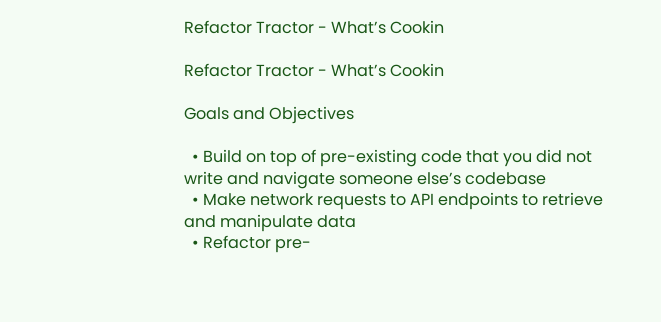Refactor Tractor - What’s Cookin

Refactor Tractor - What’s Cookin

Goals and Objectives

  • Build on top of pre-existing code that you did not write and navigate someone else’s codebase
  • Make network requests to API endpoints to retrieve and manipulate data
  • Refactor pre-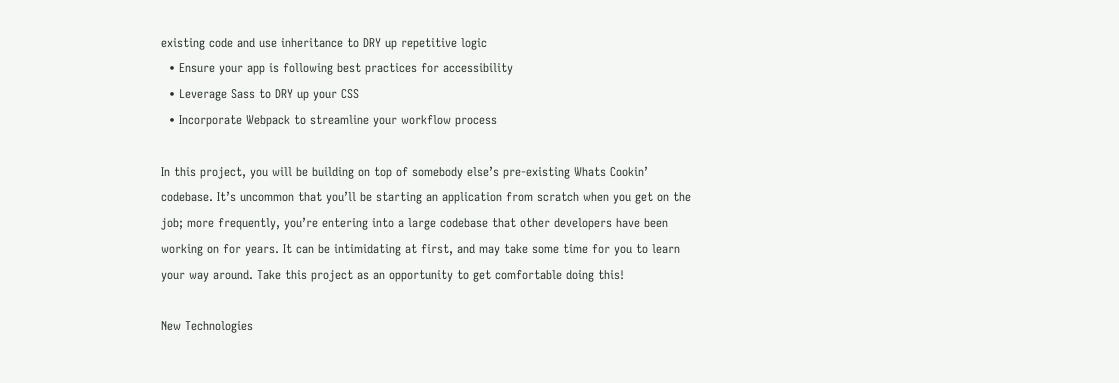existing code and use inheritance to DRY up repetitive logic
  • Ensure your app is following best practices for accessibility
  • Leverage Sass to DRY up your CSS
  • Incorporate Webpack to streamline your workflow process

In this project, you will be building on top of somebody else’s pre-existing Whats Cookin’ codebase. It’s uncommon that you’ll be starting an application from scratch when you get on the job; more frequently, you’re entering into a large codebase that other developers have been working on for years. It can be intimidating at first, and may take some time for you to learn your way around. Take this project as an opportunity to get comfortable doing this!

New Technologies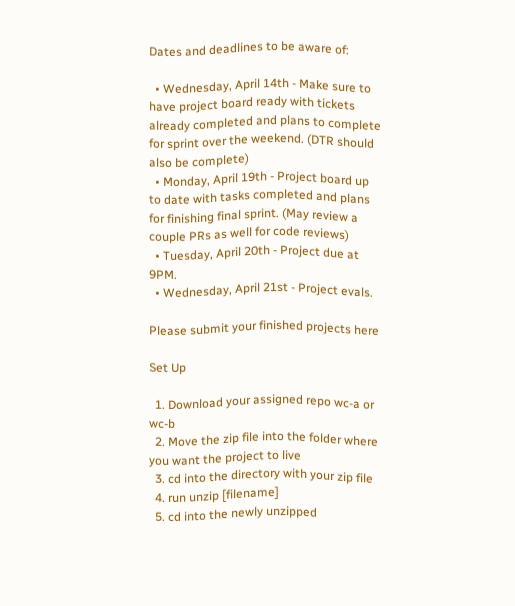Dates and deadlines to be aware of:

  • Wednesday, April 14th - Make sure to have project board ready with tickets already completed and plans to complete for sprint over the weekend. (DTR should also be complete)
  • Monday, April 19th - Project board up to date with tasks completed and plans for finishing final sprint. (May review a couple PRs as well for code reviews)
  • Tuesday, April 20th - Project due at 9PM.
  • Wednesday, April 21st - Project evals.

Please submit your finished projects here

Set Up

  1. Download your assigned repo wc-a or wc-b
  2. Move the zip file into the folder where you want the project to live
  3. cd into the directory with your zip file
  4. run unzip [filename]
  5. cd into the newly unzipped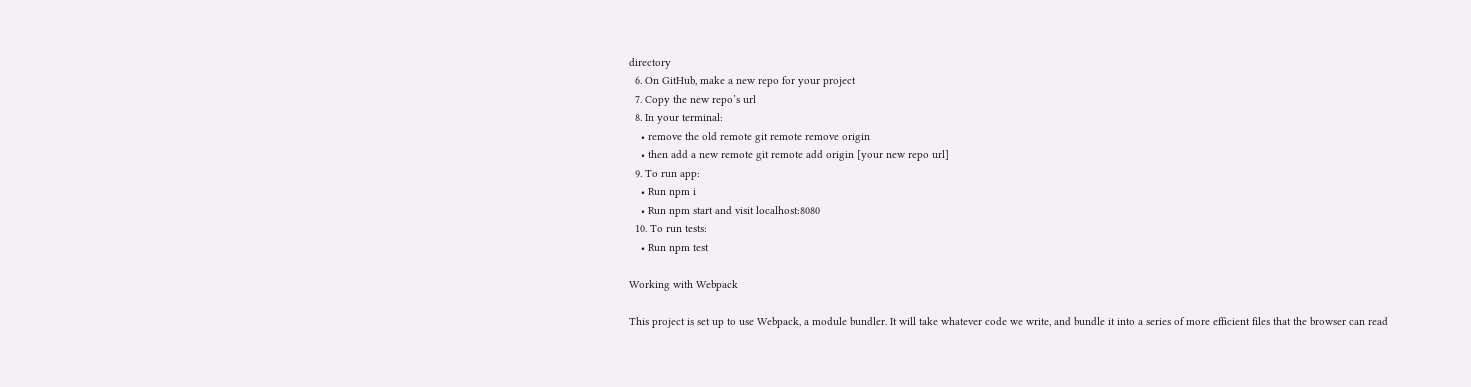directory
  6. On GitHub, make a new repo for your project
  7. Copy the new repo’s url
  8. In your terminal:
    • remove the old remote git remote remove origin
    • then add a new remote git remote add origin [your new repo url]
  9. To run app:
    • Run npm i
    • Run npm start and visit localhost:8080
  10. To run tests:
    • Run npm test

Working with Webpack

This project is set up to use Webpack, a module bundler. It will take whatever code we write, and bundle it into a series of more efficient files that the browser can read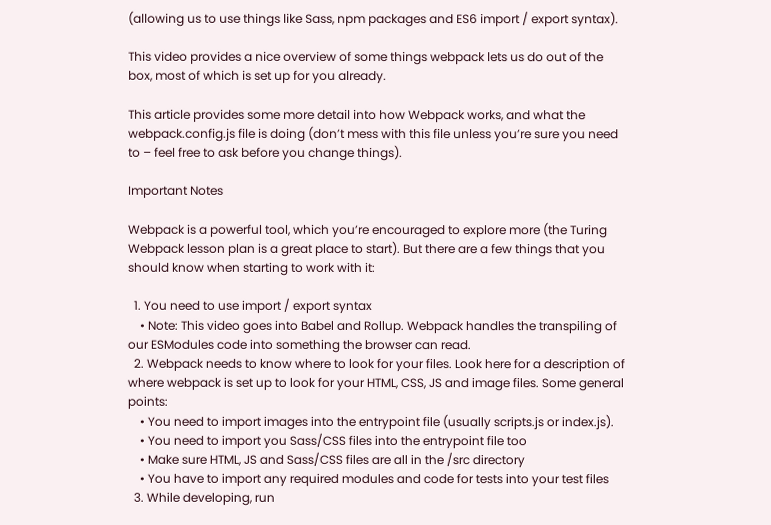(allowing us to use things like Sass, npm packages and ES6 import / export syntax).

This video provides a nice overview of some things webpack lets us do out of the box, most of which is set up for you already.

This article provides some more detail into how Webpack works, and what the webpack.config.js file is doing (don’t mess with this file unless you’re sure you need to – feel free to ask before you change things).

Important Notes

Webpack is a powerful tool, which you’re encouraged to explore more (the Turing Webpack lesson plan is a great place to start). But there are a few things that you should know when starting to work with it:

  1. You need to use import / export syntax
    • Note: This video goes into Babel and Rollup. Webpack handles the transpiling of our ESModules code into something the browser can read.
  2. Webpack needs to know where to look for your files. Look here for a description of where webpack is set up to look for your HTML, CSS, JS and image files. Some general points:
    • You need to import images into the entrypoint file (usually scripts.js or index.js).
    • You need to import you Sass/CSS files into the entrypoint file too
    • Make sure HTML, JS and Sass/CSS files are all in the /src directory
    • You have to import any required modules and code for tests into your test files
  3. While developing, run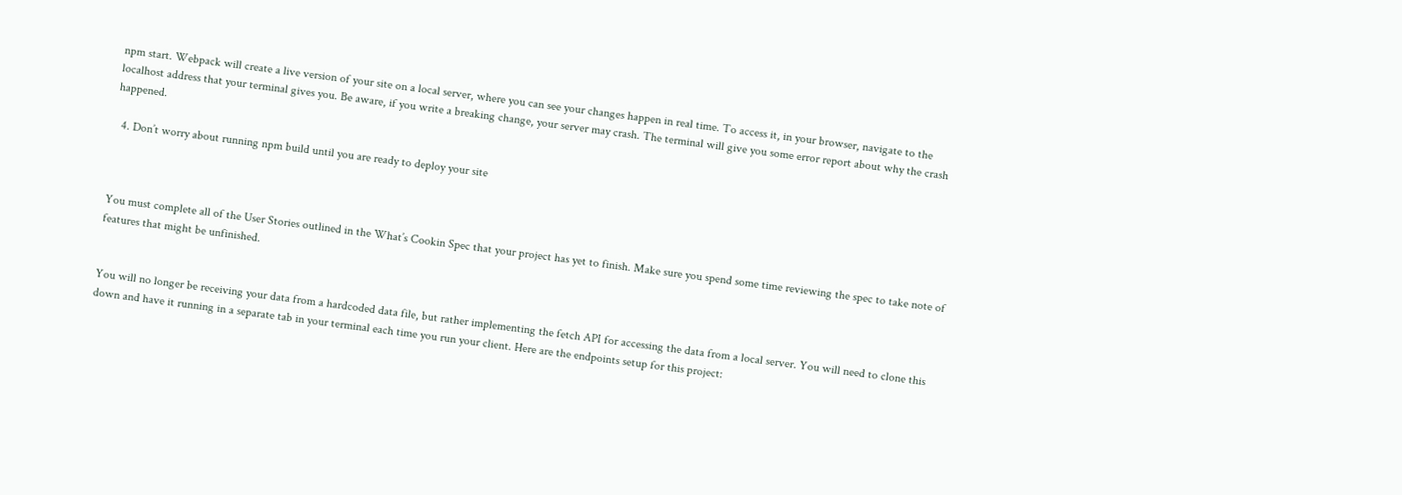npm start. Webpack will create a live version of your site on a local server, where you can see your changes happen in real time. To access it, in your browser, navigate to the localhost address that your terminal gives you. Be aware, if you write a breaking change, your server may crash. The terminal will give you some error report about why the crash happened.

  4. Don’t worry about running npm build until you are ready to deploy your site



You must complete all of the User Stories outlined in the What’s Cookin Spec that your project has yet to finish. Make sure you spend some time reviewing the spec to take note of features that might be unfinished.


You will no longer be receiving your data from a hardcoded data file, but rather implementing the fetch API for accessing the data from a local server. You will need to clone this down and have it running in a separate tab in your terminal each time you run your client. Here are the endpoints setup for this project: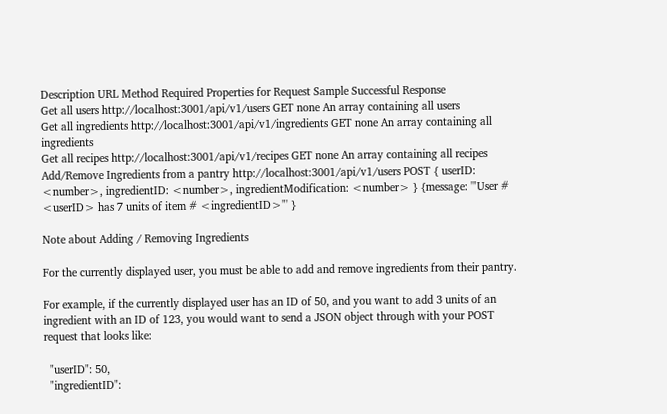Description URL Method Required Properties for Request Sample Successful Response
Get all users http://localhost:3001/api/v1/users GET none An array containing all users
Get all ingredients http://localhost:3001/api/v1/ingredients GET none An array containing all ingredients
Get all recipes http://localhost:3001/api/v1/recipes GET none An array containing all recipes
Add/Remove Ingredients from a pantry http://localhost:3001/api/v1/users POST { userID: <number>, ingredientID: <number>, ingredientModification: <number> } {message: '"User # <userID> has 7 units of item # <ingredientID>"' }

Note about Adding / Removing Ingredients

For the currently displayed user, you must be able to add and remove ingredients from their pantry.

For example, if the currently displayed user has an ID of 50, and you want to add 3 units of an ingredient with an ID of 123, you would want to send a JSON object through with your POST request that looks like:

  "userID": 50,
  "ingredientID":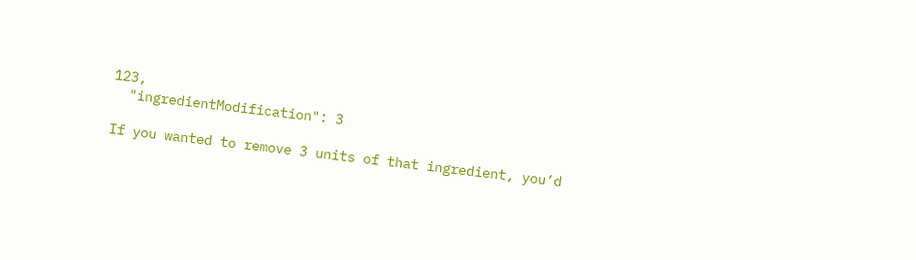123,
  "ingredientModification": 3

If you wanted to remove 3 units of that ingredient, you’d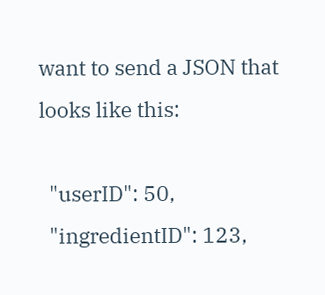want to send a JSON that looks like this:

  "userID": 50,
  "ingredientID": 123,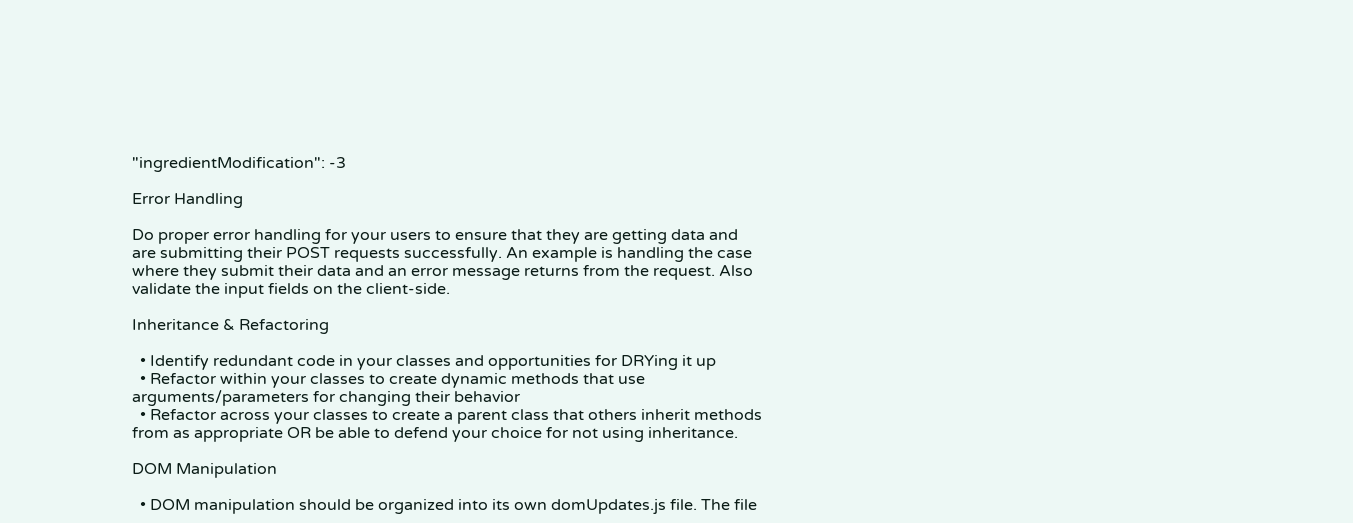"ingredientModification": -3

Error Handling

Do proper error handling for your users to ensure that they are getting data and are submitting their POST requests successfully. An example is handling the case where they submit their data and an error message returns from the request. Also validate the input fields on the client-side.

Inheritance & Refactoring

  • Identify redundant code in your classes and opportunities for DRYing it up
  • Refactor within your classes to create dynamic methods that use arguments/parameters for changing their behavior
  • Refactor across your classes to create a parent class that others inherit methods from as appropriate OR be able to defend your choice for not using inheritance.

DOM Manipulation

  • DOM manipulation should be organized into its own domUpdates.js file. The file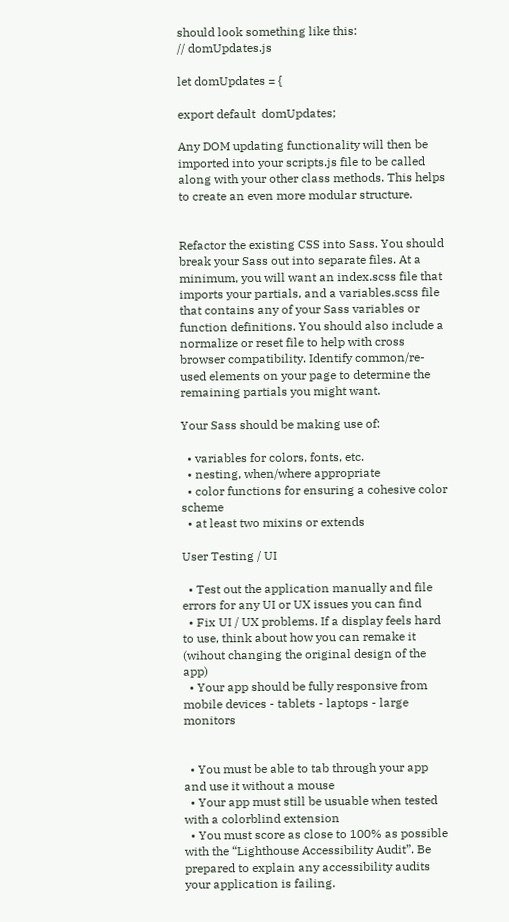should look something like this:
// domUpdates.js

let domUpdates = {

export default  domUpdates;

Any DOM updating functionality will then be imported into your scripts.js file to be called along with your other class methods. This helps to create an even more modular structure.


Refactor the existing CSS into Sass. You should break your Sass out into separate files. At a minimum, you will want an index.scss file that imports your partials, and a variables.scss file that contains any of your Sass variables or function definitions. You should also include a normalize or reset file to help with cross browser compatibility. Identify common/re-used elements on your page to determine the remaining partials you might want.

Your Sass should be making use of:

  • variables for colors, fonts, etc.
  • nesting, when/where appropriate
  • color functions for ensuring a cohesive color scheme
  • at least two mixins or extends

User Testing / UI

  • Test out the application manually and file errors for any UI or UX issues you can find
  • Fix UI / UX problems. If a display feels hard to use, think about how you can remake it (wihout changing the original design of the app)
  • Your app should be fully responsive from mobile devices - tablets - laptops - large monitors


  • You must be able to tab through your app and use it without a mouse
  • Your app must still be usuable when tested with a colorblind extension
  • You must score as close to 100% as possible with the “Lighthouse Accessibility Audit”. Be prepared to explain any accessibility audits your application is failing.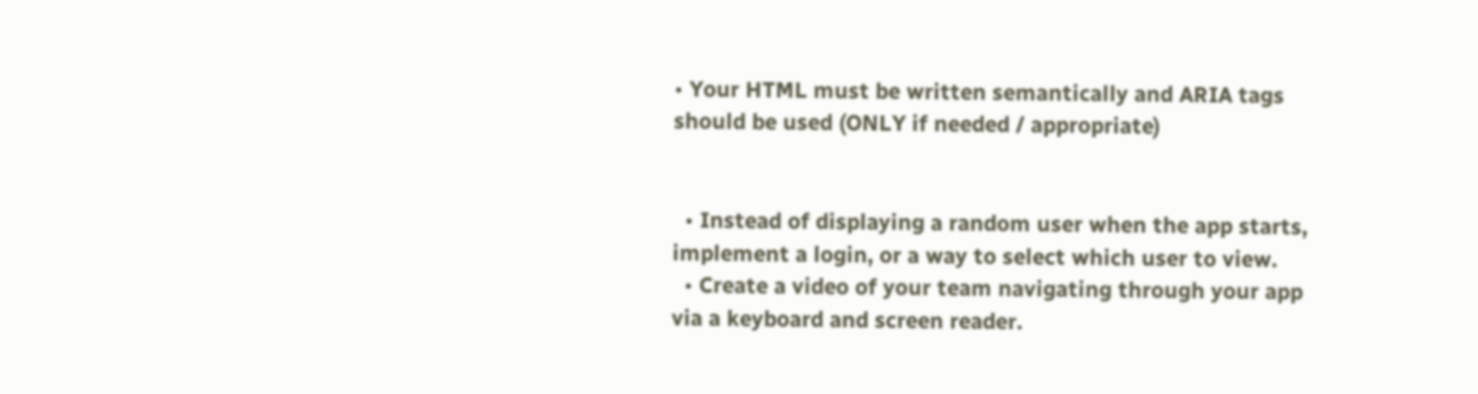• Your HTML must be written semantically and ARIA tags should be used (ONLY if needed / appropriate)


  • Instead of displaying a random user when the app starts, implement a login, or a way to select which user to view.
  • Create a video of your team navigating through your app via a keyboard and screen reader.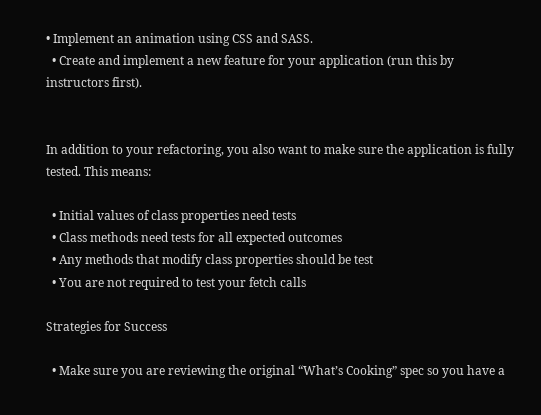• Implement an animation using CSS and SASS.
  • Create and implement a new feature for your application (run this by instructors first).


In addition to your refactoring, you also want to make sure the application is fully tested. This means:

  • Initial values of class properties need tests
  • Class methods need tests for all expected outcomes
  • Any methods that modify class properties should be test
  • You are not required to test your fetch calls

Strategies for Success

  • Make sure you are reviewing the original “What’s Cooking” spec so you have a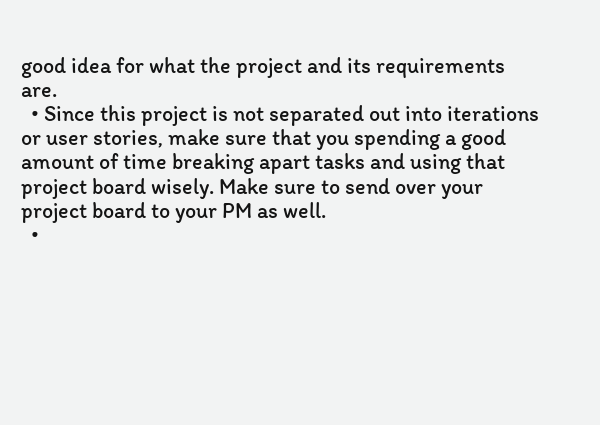good idea for what the project and its requirements are.
  • Since this project is not separated out into iterations or user stories, make sure that you spending a good amount of time breaking apart tasks and using that project board wisely. Make sure to send over your project board to your PM as well.
  •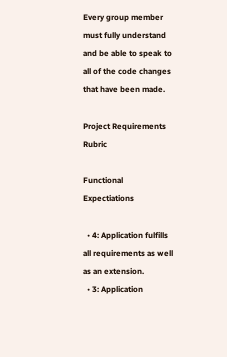Every group member must fully understand and be able to speak to all of the code changes that have been made.

Project Requirements Rubric

Functional Expectiations

  • 4: Application fulfills all requirements as well as an extension.
  • 3: Application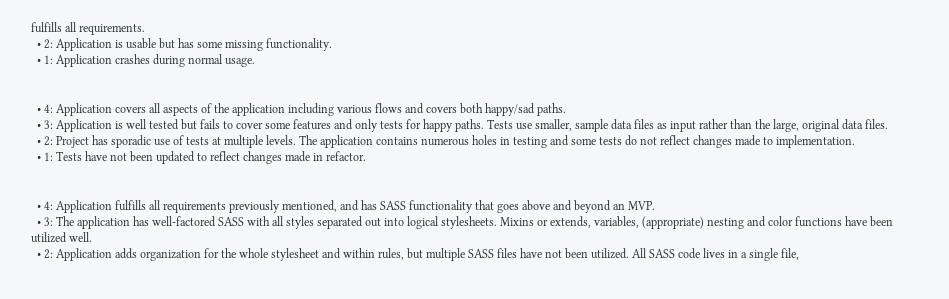fulfills all requirements.
  • 2: Application is usable but has some missing functionality.
  • 1: Application crashes during normal usage.


  • 4: Application covers all aspects of the application including various flows and covers both happy/sad paths.
  • 3: Application is well tested but fails to cover some features and only tests for happy paths. Tests use smaller, sample data files as input rather than the large, original data files.
  • 2: Project has sporadic use of tests at multiple levels. The application contains numerous holes in testing and some tests do not reflect changes made to implementation.
  • 1: Tests have not been updated to reflect changes made in refactor.


  • 4: Application fulfills all requirements previously mentioned, and has SASS functionality that goes above and beyond an MVP.
  • 3: The application has well-factored SASS with all styles separated out into logical stylesheets. Mixins or extends, variables, (appropriate) nesting and color functions have been utilized well.
  • 2: Application adds organization for the whole stylesheet and within rules, but multiple SASS files have not been utilized. All SASS code lives in a single file,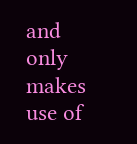and only makes use of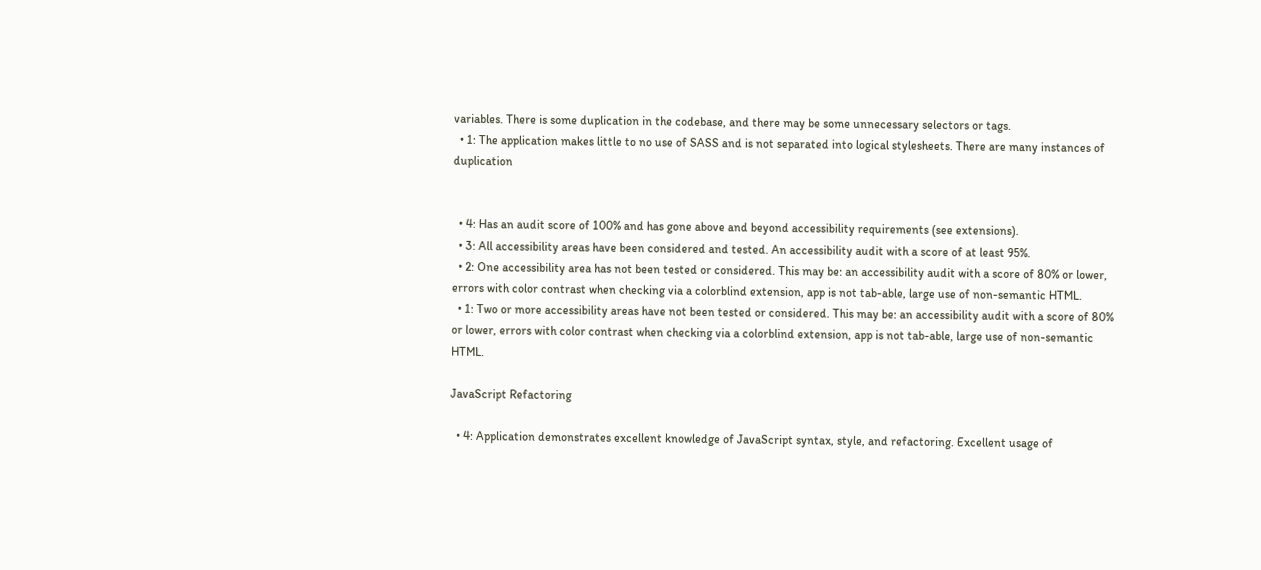variables. There is some duplication in the codebase, and there may be some unnecessary selectors or tags.
  • 1: The application makes little to no use of SASS and is not separated into logical stylesheets. There are many instances of duplication


  • 4: Has an audit score of 100% and has gone above and beyond accessibility requirements (see extensions).
  • 3: All accessibility areas have been considered and tested. An accessibility audit with a score of at least 95%.
  • 2: One accessibility area has not been tested or considered. This may be: an accessibility audit with a score of 80% or lower, errors with color contrast when checking via a colorblind extension, app is not tab-able, large use of non-semantic HTML.
  • 1: Two or more accessibility areas have not been tested or considered. This may be: an accessibility audit with a score of 80% or lower, errors with color contrast when checking via a colorblind extension, app is not tab-able, large use of non-semantic HTML.

JavaScript Refactoring

  • 4: Application demonstrates excellent knowledge of JavaScript syntax, style, and refactoring. Excellent usage of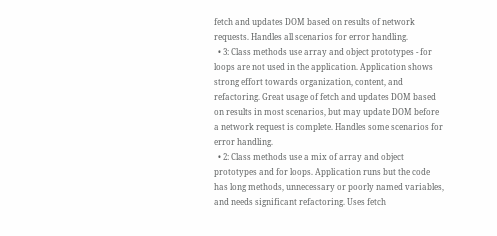fetch and updates DOM based on results of network requests. Handles all scenarios for error handling.
  • 3: Class methods use array and object prototypes - for loops are not used in the application. Application shows strong effort towards organization, content, and refactoring. Great usage of fetch and updates DOM based on results in most scenarios, but may update DOM before a network request is complete. Handles some scenarios for error handling.
  • 2: Class methods use a mix of array and object prototypes and for loops. Application runs but the code has long methods, unnecessary or poorly named variables, and needs significant refactoring. Uses fetch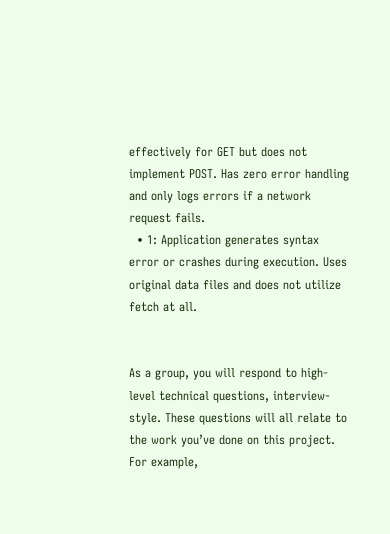effectively for GET but does not implement POST. Has zero error handling and only logs errors if a network request fails.
  • 1: Application generates syntax error or crashes during execution. Uses original data files and does not utilize fetch at all.


As a group, you will respond to high-level technical questions, interview-style. These questions will all relate to the work you’ve done on this project. For example,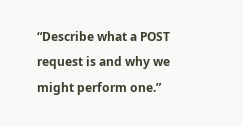“Describe what a POST request is and why we might perform one.”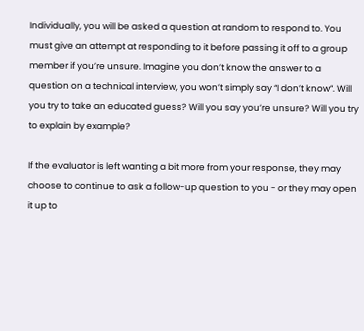Individually, you will be asked a question at random to respond to. You must give an attempt at responding to it before passing it off to a group member if you’re unsure. Imagine you don’t know the answer to a question on a technical interview, you won’t simply say “I don’t know”. Will you try to take an educated guess? Will you say you’re unsure? Will you try to explain by example?

If the evaluator is left wanting a bit more from your response, they may choose to continue to ask a follow-up question to you - or they may open it up to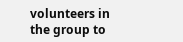volunteers in the group to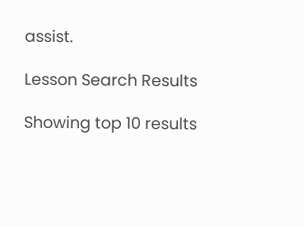assist.

Lesson Search Results

Showing top 10 results